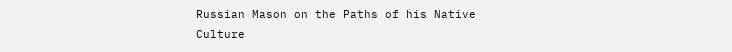Russian Mason on the Paths of his Native Culture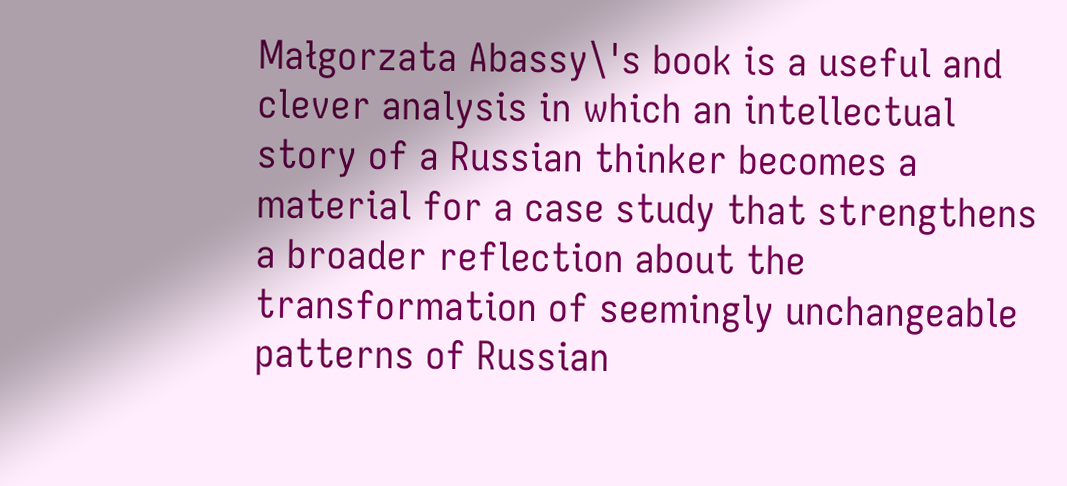Małgorzata Abassy\'s book is a useful and clever analysis in which an intellectual story of a Russian thinker becomes a material for a case study that strengthens a broader reflection about the transformation of seemingly unchangeable patterns of Russian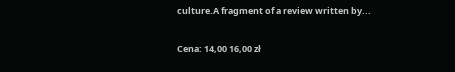culture.A fragment of a review written by...

Cena: 14,00 16,00 zł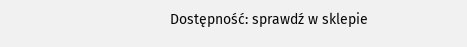Dostępność: sprawdź w sklepie